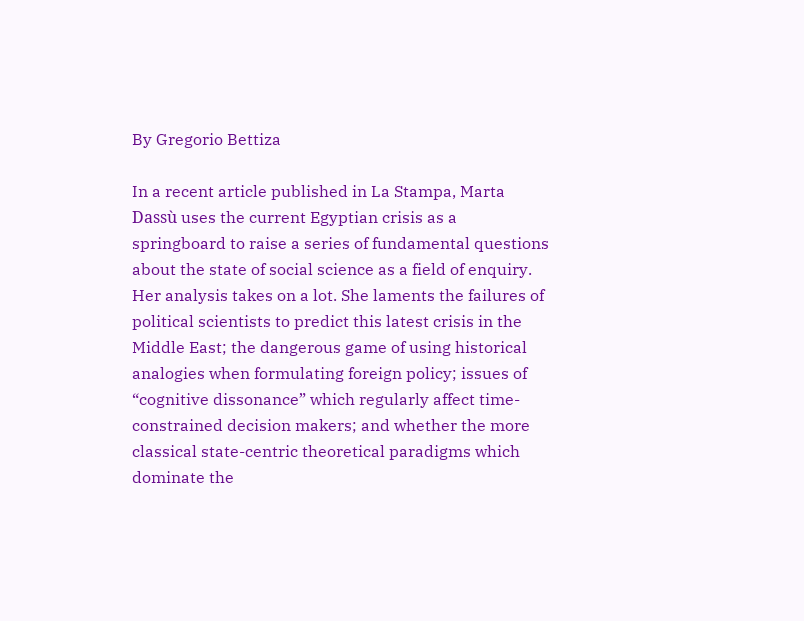By Gregorio Bettiza

In a recent article published in La Stampa, Marta Dassù uses the current Egyptian crisis as a springboard to raise a series of fundamental questions about the state of social science as a field of enquiry. Her analysis takes on a lot. She laments the failures of political scientists to predict this latest crisis in the Middle East; the dangerous game of using historical analogies when formulating foreign policy; issues of “cognitive dissonance” which regularly affect time-constrained decision makers; and whether the more classical state-centric theoretical paradigms which dominate the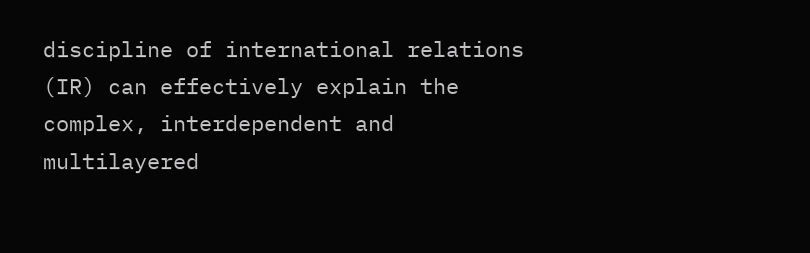discipline of international relations (IR) can effectively explain the complex, interdependent and multilayered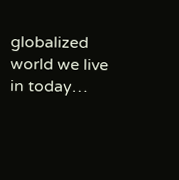globalized world we live in today…